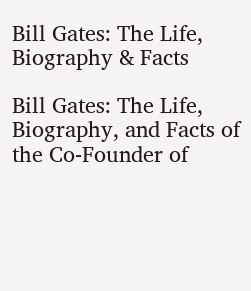Bill Gates: The Life, Biography & Facts

Bill Gates: The Life, Biography, and Facts of the Co-Founder of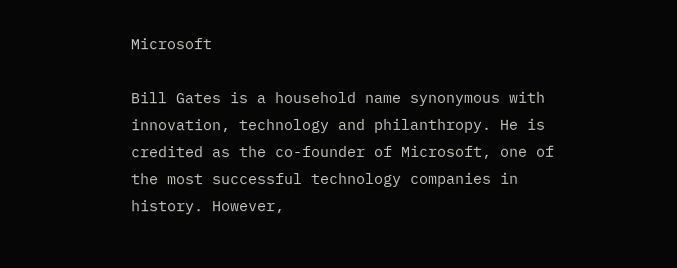Microsoft

Bill Gates is a household name synonymous with innovation, technology and philanthropy. He is credited as the co-founder of Microsoft, one of the most successful technology companies in history. However,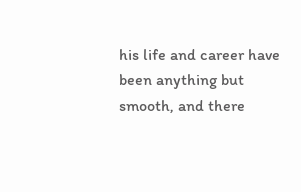his life and career have been anything but smooth, and there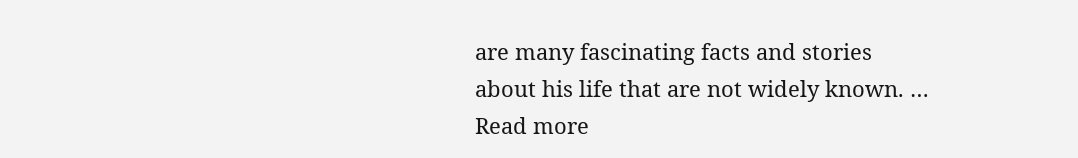are many fascinating facts and stories about his life that are not widely known. … Read more